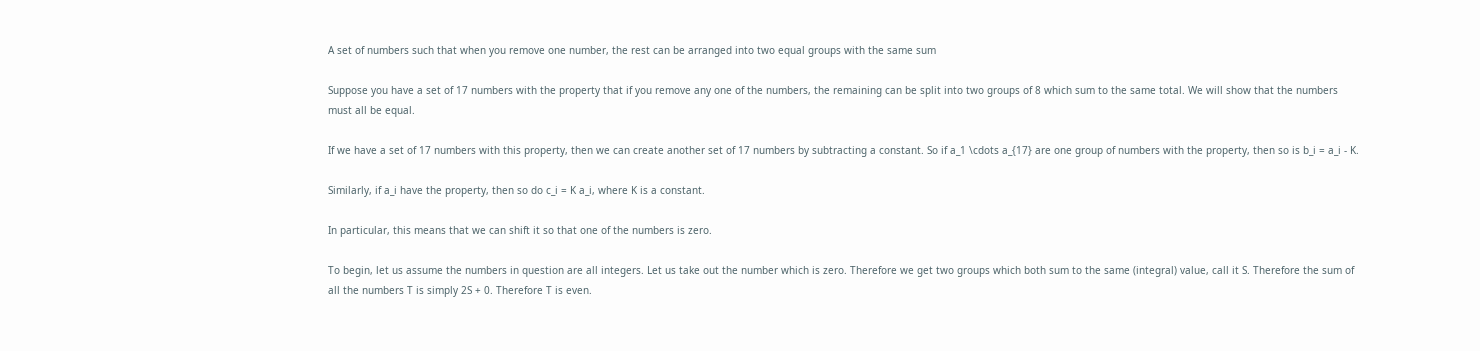A set of numbers such that when you remove one number, the rest can be arranged into two equal groups with the same sum

Suppose you have a set of 17 numbers with the property that if you remove any one of the numbers, the remaining can be split into two groups of 8 which sum to the same total. We will show that the numbers must all be equal.

If we have a set of 17 numbers with this property, then we can create another set of 17 numbers by subtracting a constant. So if a_1 \cdots a_{17} are one group of numbers with the property, then so is b_i = a_i - K.

Similarly, if a_i have the property, then so do c_i = K a_i, where K is a constant.

In particular, this means that we can shift it so that one of the numbers is zero.

To begin, let us assume the numbers in question are all integers. Let us take out the number which is zero. Therefore we get two groups which both sum to the same (integral) value, call it S. Therefore the sum of all the numbers T is simply 2S + 0. Therefore T is even.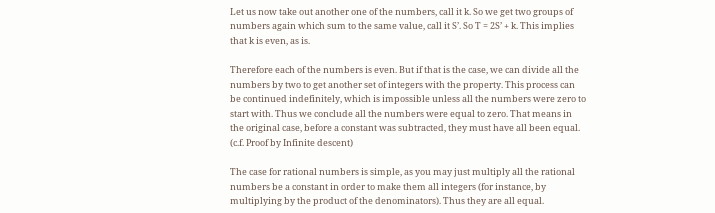Let us now take out another one of the numbers, call it k. So we get two groups of numbers again which sum to the same value, call it S’. So T = 2S’ + k. This implies that k is even, as is.

Therefore each of the numbers is even. But if that is the case, we can divide all the numbers by two to get another set of integers with the property. This process can be continued indefinitely, which is impossible unless all the numbers were zero to start with. Thus we conclude all the numbers were equal to zero. That means in the original case, before a constant was subtracted, they must have all been equal. (c.f. Proof by Infinite descent)

The case for rational numbers is simple, as you may just multiply all the rational numbers be a constant in order to make them all integers (for instance, by multiplying by the product of the denominators). Thus they are all equal.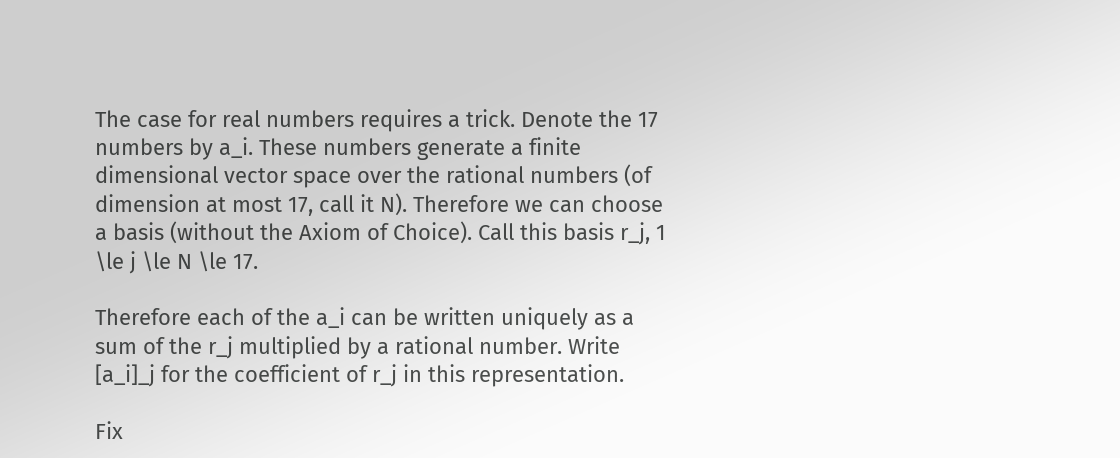The case for real numbers requires a trick. Denote the 17 numbers by a_i. These numbers generate a finite dimensional vector space over the rational numbers (of dimension at most 17, call it N). Therefore we can choose a basis (without the Axiom of Choice). Call this basis r_j, 1 \le j \le N \le 17.

Therefore each of the a_i can be written uniquely as a sum of the r_j multiplied by a rational number. Write [a_i]_j for the coefficient of r_j in this representation.

Fix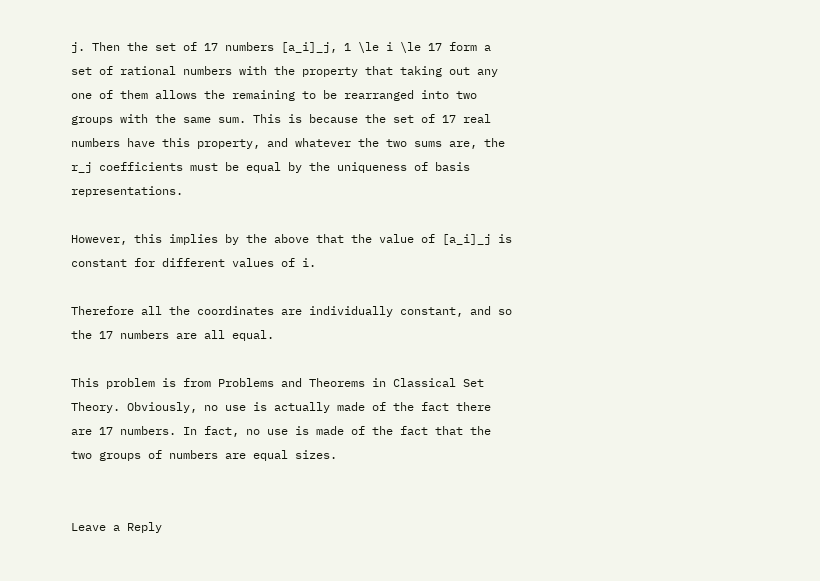j. Then the set of 17 numbers [a_i]_j, 1 \le i \le 17 form a set of rational numbers with the property that taking out any one of them allows the remaining to be rearranged into two groups with the same sum. This is because the set of 17 real numbers have this property, and whatever the two sums are, the r_j coefficients must be equal by the uniqueness of basis representations.

However, this implies by the above that the value of [a_i]_j is constant for different values of i.

Therefore all the coordinates are individually constant, and so the 17 numbers are all equal.

This problem is from Problems and Theorems in Classical Set Theory. Obviously, no use is actually made of the fact there are 17 numbers. In fact, no use is made of the fact that the two groups of numbers are equal sizes.


Leave a Reply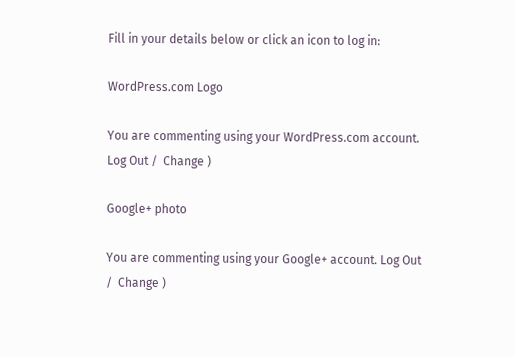Fill in your details below or click an icon to log in:

WordPress.com Logo

You are commenting using your WordPress.com account. Log Out /  Change )

Google+ photo

You are commenting using your Google+ account. Log Out /  Change )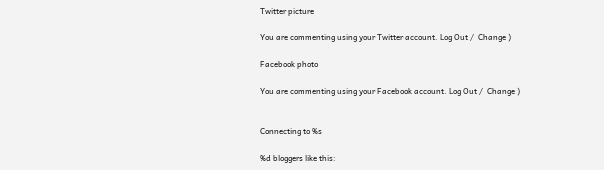Twitter picture

You are commenting using your Twitter account. Log Out /  Change )

Facebook photo

You are commenting using your Facebook account. Log Out /  Change )


Connecting to %s

%d bloggers like this: